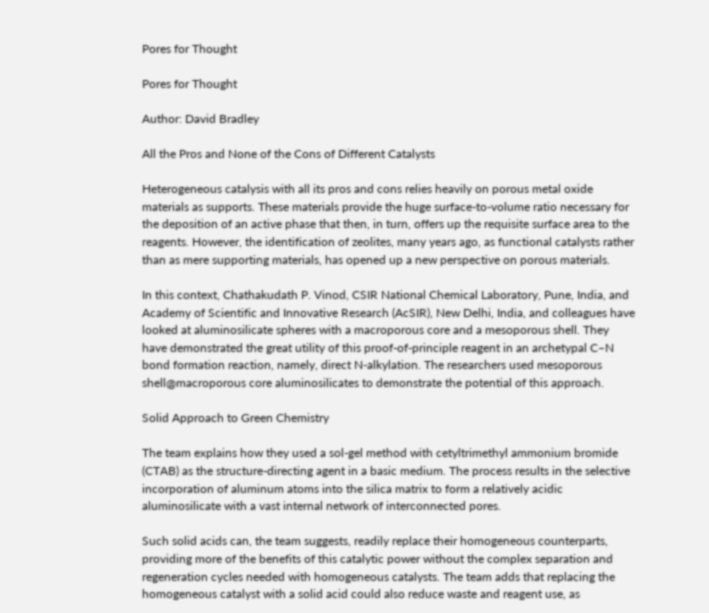Pores for Thought

Pores for Thought

Author: David Bradley

All the Pros and None of the Cons of Different Catalysts

Heterogeneous catalysis with all its pros and cons relies heavily on porous metal oxide materials as supports. These materials provide the huge surface-to-volume ratio necessary for the deposition of an active phase that then, in turn, offers up the requisite surface area to the reagents. However, the identification of zeolites, many years ago, as functional catalysts rather than as mere supporting materials, has opened up a new perspective on porous materials.

In this context, Chathakudath P. Vinod, CSIR National Chemical Laboratory, Pune, India, and Academy of Scientific and Innovative Research (AcSIR), New Delhi, India, and colleagues have looked at aluminosilicate spheres with a macroporous core and a mesoporous shell. They have demonstrated the great utility of this proof-of-principle reagent in an archetypal C–N bond formation reaction, namely, direct N-alkylation. The researchers used mesoporous shell@macroporous core aluminosilicates to demonstrate the potential of this approach.

Solid Approach to Green Chemistry

The team explains how they used a sol-gel method with cetyltrimethyl ammonium bromide (CTAB) as the structure-directing agent in a basic medium. The process results in the selective incorporation of aluminum atoms into the silica matrix to form a relatively acidic aluminosilicate with a vast internal network of interconnected pores.

Such solid acids can, the team suggests, readily replace their homogeneous counterparts, providing more of the benefits of this catalytic power without the complex separation and regeneration cycles needed with homogeneous catalysts. The team adds that replacing the homogeneous catalyst with a solid acid could also reduce waste and reagent use, as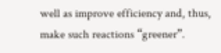well as improve efficiency and, thus, make such reactions “greener”.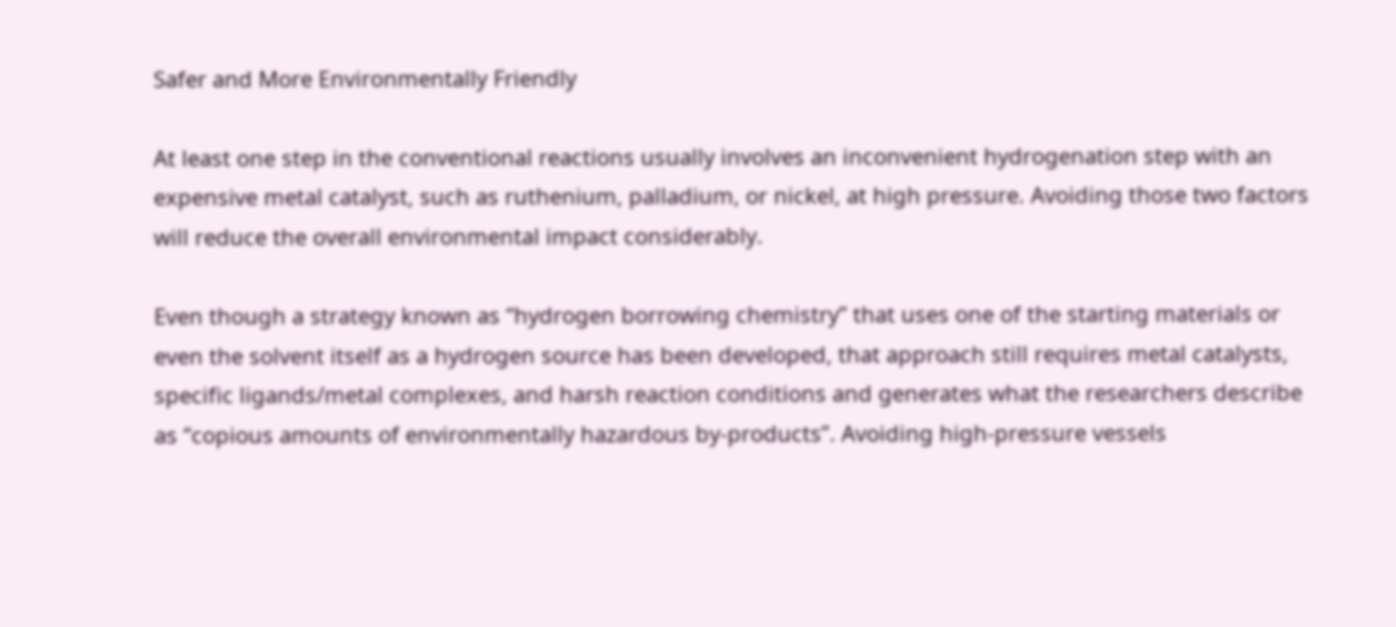Safer and More Environmentally Friendly

At least one step in the conventional reactions usually involves an inconvenient hydrogenation step with an expensive metal catalyst, such as ruthenium, palladium, or nickel, at high pressure. Avoiding those two factors will reduce the overall environmental impact considerably.

Even though a strategy known as “hydrogen borrowing chemistry” that uses one of the starting materials or even the solvent itself as a hydrogen source has been developed, that approach still requires metal catalysts, specific ligands/metal complexes, and harsh reaction conditions and generates what the researchers describe as “copious amounts of environmentally hazardous by-products”. Avoiding high-pressure vessels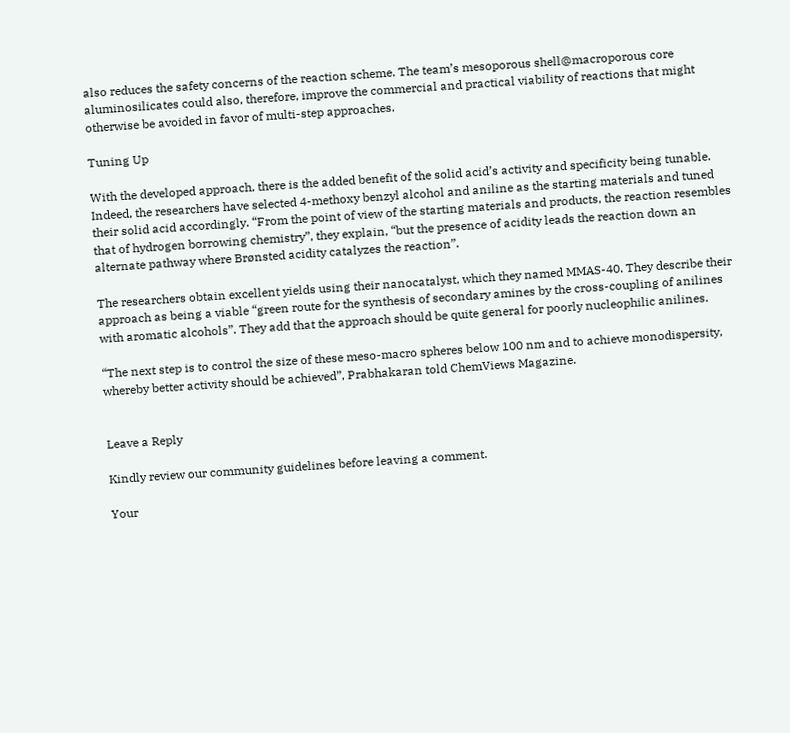also reduces the safety concerns of the reaction scheme. The team’s mesoporous shell@macroporous core aluminosilicates could also, therefore, improve the commercial and practical viability of reactions that might otherwise be avoided in favor of multi-step approaches.

Tuning Up

With the developed approach, there is the added benefit of the solid acid’s activity and specificity being tunable. Indeed, the researchers have selected 4-methoxy benzyl alcohol and aniline as the starting materials and tuned their solid acid accordingly. “From the point of view of the starting materials and products, the reaction resembles that of hydrogen borrowing chemistry”, they explain, “but the presence of acidity leads the reaction down an alternate pathway where Brønsted acidity catalyzes the reaction”.

The researchers obtain excellent yields using their nanocatalyst, which they named MMAS-40. They describe their approach as being a viable “green route for the synthesis of secondary amines by the cross-coupling of anilines with aromatic alcohols”. They add that the approach should be quite general for poorly nucleophilic anilines.

“The next step is to control the size of these meso-macro spheres below 100 nm and to achieve monodispersity, whereby better activity should be achieved”, Prabhakaran told ChemViews Magazine.


Leave a Reply

Kindly review our community guidelines before leaving a comment.

Your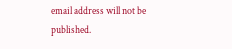email address will not be published.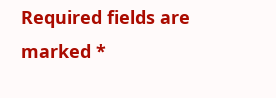Required fields are marked *